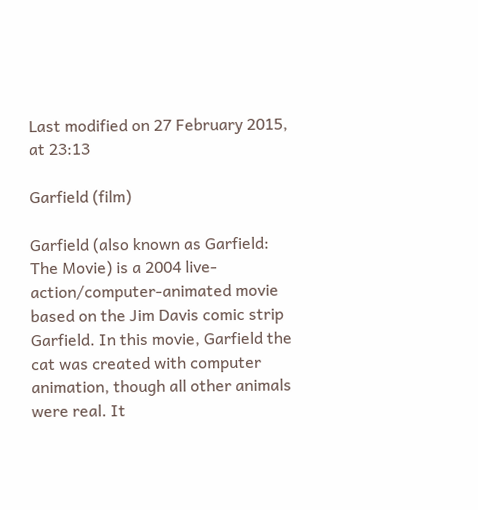Last modified on 27 February 2015, at 23:13

Garfield (film)

Garfield (also known as Garfield: The Movie) is a 2004 live-action/computer-animated movie based on the Jim Davis comic strip Garfield. In this movie, Garfield the cat was created with computer animation, though all other animals were real. It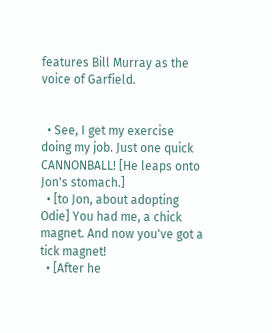features Bill Murray as the voice of Garfield.


  • See, I get my exercise doing my job. Just one quick CANNONBALL! [He leaps onto Jon's stomach.]
  • [to Jon, about adopting Odie] You had me, a chick magnet. And now you've got a tick magnet!
  • [After he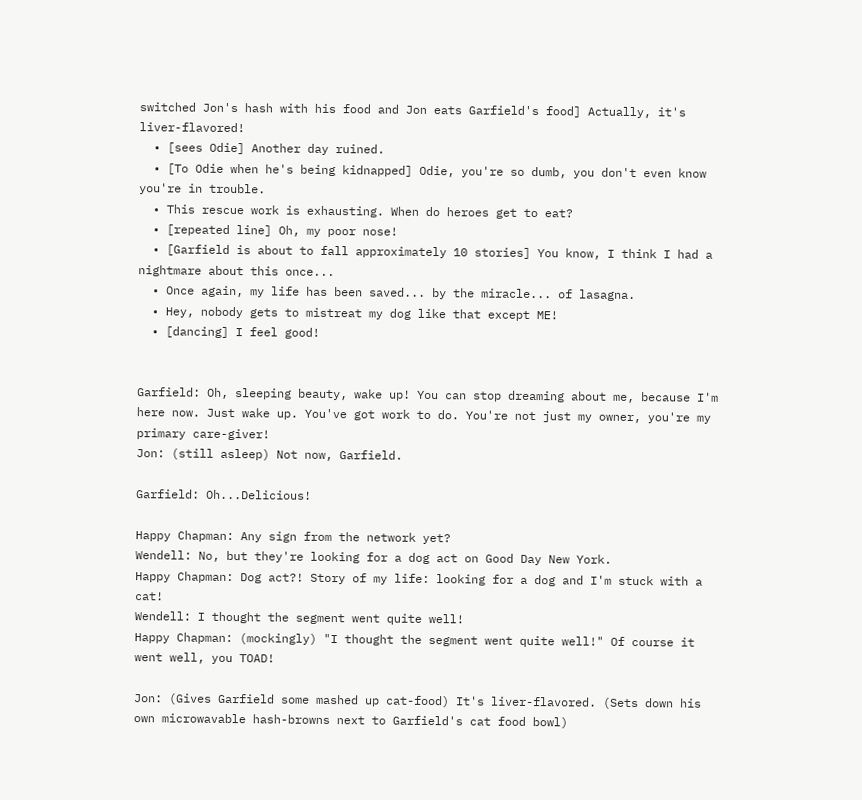switched Jon's hash with his food and Jon eats Garfield's food] Actually, it's liver-flavored!
  • [sees Odie] Another day ruined.
  • [To Odie when he's being kidnapped] Odie, you're so dumb, you don't even know you're in trouble.
  • This rescue work is exhausting. When do heroes get to eat?
  • [repeated line] Oh, my poor nose!
  • [Garfield is about to fall approximately 10 stories] You know, I think I had a nightmare about this once...
  • Once again, my life has been saved... by the miracle... of lasagna.
  • Hey, nobody gets to mistreat my dog like that except ME!
  • [dancing] I feel good!


Garfield: Oh, sleeping beauty, wake up! You can stop dreaming about me, because I'm here now. Just wake up. You've got work to do. You're not just my owner, you're my primary care-giver!
Jon: (still asleep) Not now, Garfield.

Garfield: Oh...Delicious!

Happy Chapman: Any sign from the network yet?
Wendell: No, but they're looking for a dog act on Good Day New York.
Happy Chapman: Dog act?! Story of my life: looking for a dog and I'm stuck with a cat!
Wendell: I thought the segment went quite well!
Happy Chapman: (mockingly) "I thought the segment went quite well!" Of course it went well, you TOAD!

Jon: (Gives Garfield some mashed up cat-food) It's liver-flavored. (Sets down his own microwavable hash-browns next to Garfield's cat food bowl)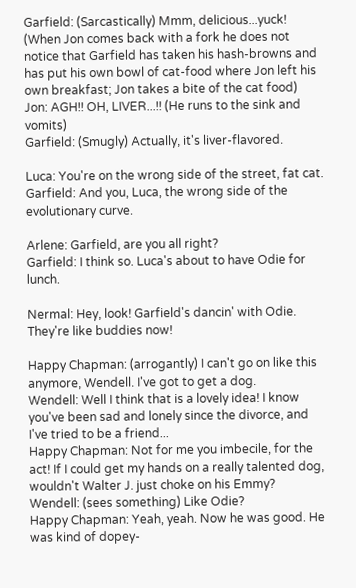Garfield: (Sarcastically) Mmm, delicious...yuck! (When Jon comes back with a fork he does not notice that Garfield has taken his hash-browns and has put his own bowl of cat-food where Jon left his own breakfast; Jon takes a bite of the cat food)
Jon: AGH!! OH, LIVER...!! (He runs to the sink and vomits)
Garfield: (Smugly) Actually, it's liver-flavored.

Luca: You're on the wrong side of the street, fat cat.
Garfield: And you, Luca, the wrong side of the evolutionary curve.

Arlene: Garfield, are you all right?
Garfield: I think so. Luca's about to have Odie for lunch.

Nermal: Hey, look! Garfield's dancin' with Odie. They're like buddies now!

Happy Chapman: (arrogantly) I can't go on like this anymore, Wendell. I've got to get a dog.
Wendell: Well I think that is a lovely idea! I know you've been sad and lonely since the divorce, and I've tried to be a friend...
Happy Chapman: Not for me you imbecile, for the act! If I could get my hands on a really talented dog, wouldn't Walter J. just choke on his Emmy?
Wendell: (sees something) Like Odie?
Happy Chapman: Yeah, yeah. Now he was good. He was kind of dopey-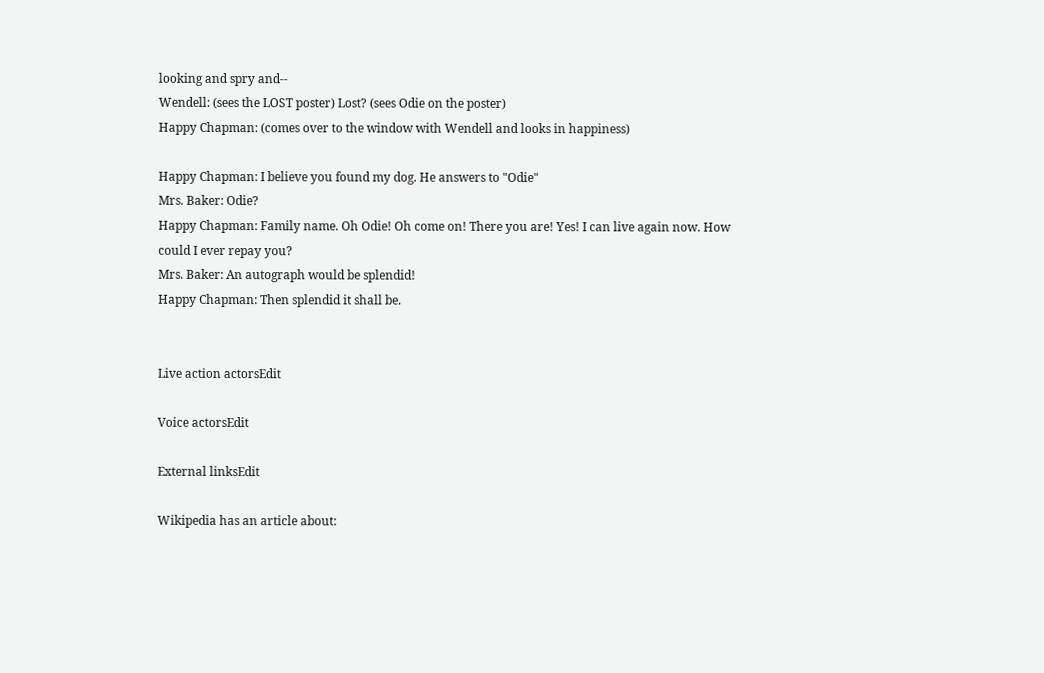looking and spry and--
Wendell: (sees the LOST poster) Lost? (sees Odie on the poster)
Happy Chapman: (comes over to the window with Wendell and looks in happiness)

Happy Chapman: I believe you found my dog. He answers to "Odie"
Mrs. Baker: Odie?
Happy Chapman: Family name. Oh Odie! Oh come on! There you are! Yes! I can live again now. How could I ever repay you?
Mrs. Baker: An autograph would be splendid!
Happy Chapman: Then splendid it shall be.


Live action actorsEdit

Voice actorsEdit

External linksEdit

Wikipedia has an article about: